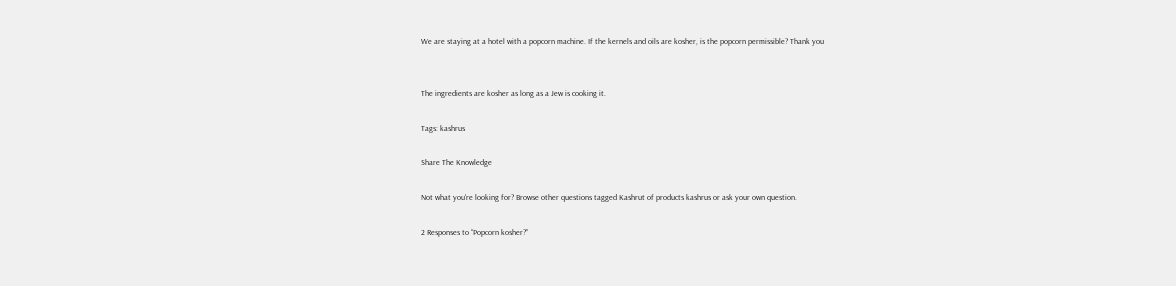We are staying at a hotel with a popcorn machine. If the kernels and oils are kosher, is the popcorn permissible? Thank you


The ingredients are kosher as long as a Jew is cooking it.

Tags: kashrus

Share The Knowledge

Not what you're looking for? Browse other questions tagged Kashrut of products kashrus or ask your own question.

2 Responses to “Popcorn kosher?”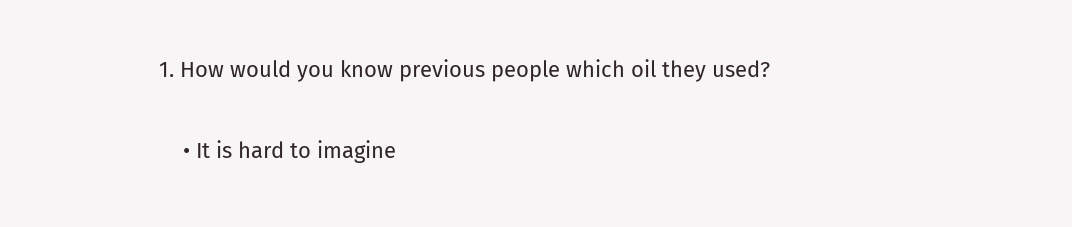1. How would you know previous people which oil they used?

    • It is hard to imagine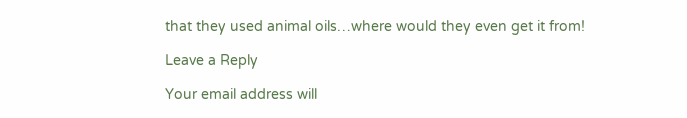that they used animal oils…where would they even get it from!

Leave a Reply

Your email address will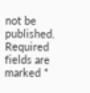not be published. Required fields are marked *